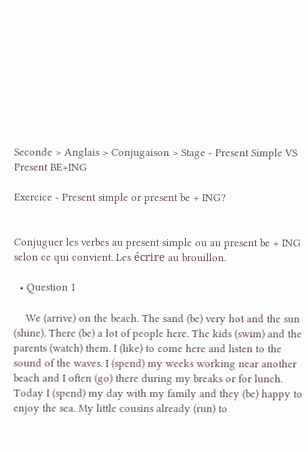Seconde > Anglais > Conjugaison > Stage - Present Simple VS Present BE+ING

Exercice - Present simple or present be + ING?


Conjuguer les verbes au present simple ou au present be + ING selon ce qui convient. Les écrire au brouillon.

  • Question 1

    We (arrive) on the beach. The sand (be) very hot and the sun (shine). There (be) a lot of people here. The kids (swim) and the parents (watch) them. I (like) to come here and listen to the sound of the waves. I (spend) my weeks working near another beach and I often (go) there during my breaks or for lunch. Today I (spend) my day with my family and they (be) happy to enjoy the sea. My little cousins already (run) to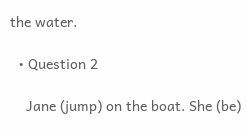the water.

  • Question 2

    Jane (jump) on the boat. She (be)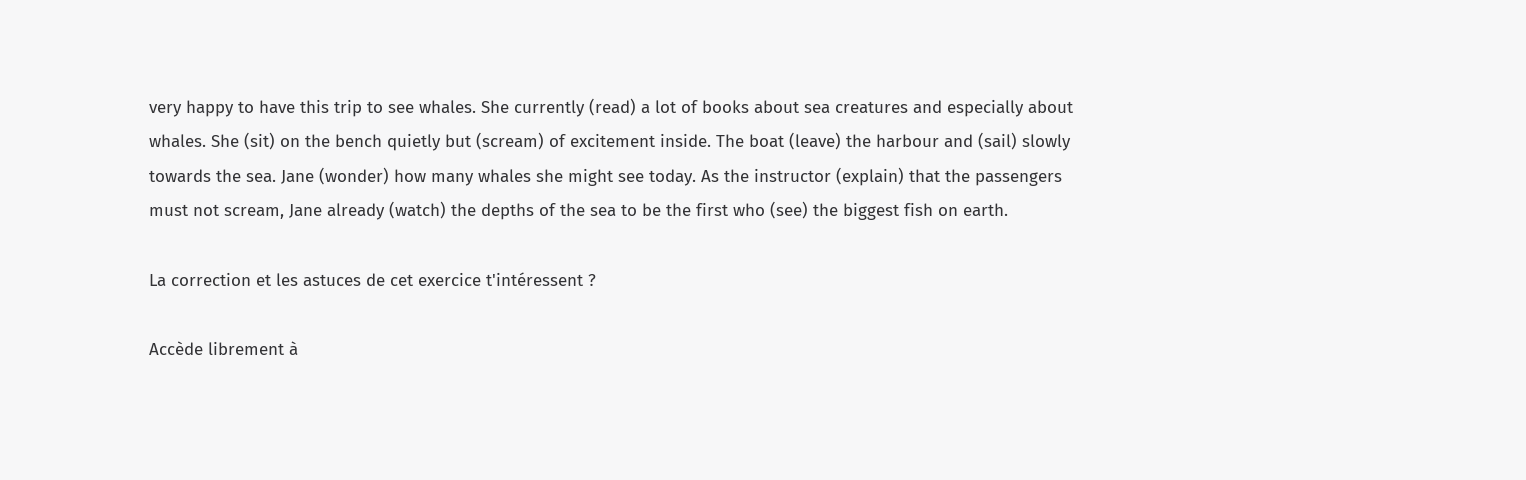very happy to have this trip to see whales. She currently (read) a lot of books about sea creatures and especially about whales. She (sit) on the bench quietly but (scream) of excitement inside. The boat (leave) the harbour and (sail) slowly towards the sea. Jane (wonder) how many whales she might see today. As the instructor (explain) that the passengers must not scream, Jane already (watch) the depths of the sea to be the first who (see) the biggest fish on earth.

La correction et les astuces de cet exercice t'intéressent ?

Accède librement à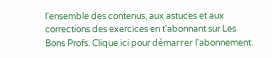l'ensemble des contenus, aux astuces et aux corrections des exercices en t'abonnant sur Les Bons Profs. Clique ici pour démarrer l'abonnement.